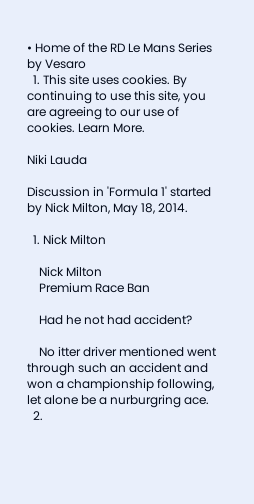• Home of the RD Le Mans Series by Vesaro
  1. This site uses cookies. By continuing to use this site, you are agreeing to our use of cookies. Learn More.

Niki Lauda

Discussion in 'Formula 1' started by Nick Milton, May 18, 2014.

  1. Nick Milton

    Nick Milton
    Premium Race Ban

    Had he not had accident?

    No itter driver mentioned went through such an accident and won a championship following, let alone be a nurburgring ace.
  2.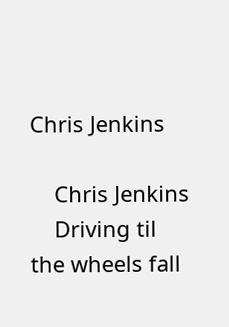Chris Jenkins

    Chris Jenkins
    Driving til the wheels fall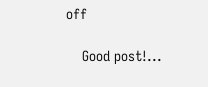off

    Good post!...